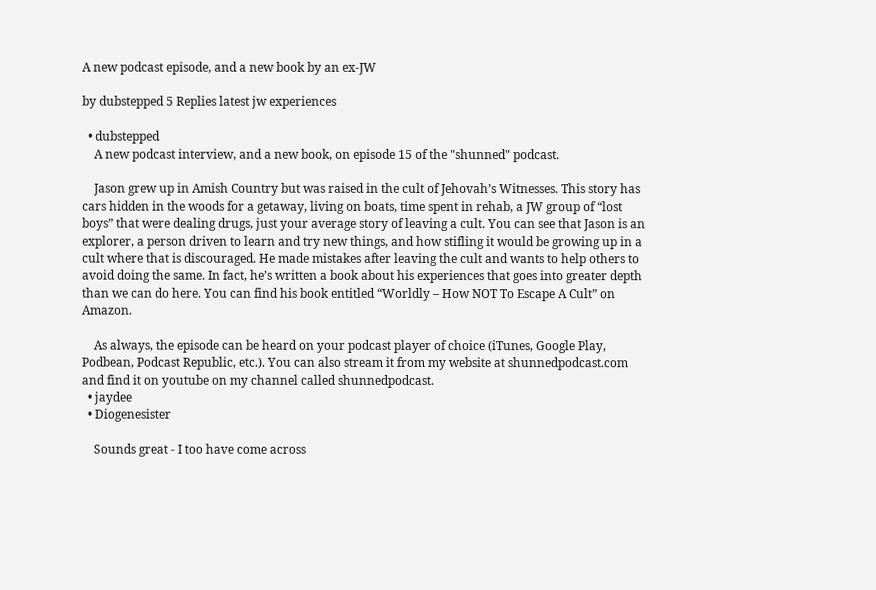A new podcast episode, and a new book by an ex-JW

by dubstepped 5 Replies latest jw experiences

  • dubstepped
    A new podcast interview, and a new book, on episode 15 of the "shunned" podcast.

    Jason grew up in Amish Country but was raised in the cult of Jehovah’s Witnesses. This story has cars hidden in the woods for a getaway, living on boats, time spent in rehab, a JW group of “lost boys” that were dealing drugs, just your average story of leaving a cult. You can see that Jason is an explorer, a person driven to learn and try new things, and how stifling it would be growing up in a cult where that is discouraged. He made mistakes after leaving the cult and wants to help others to avoid doing the same. In fact, he’s written a book about his experiences that goes into greater depth than we can do here. You can find his book entitled “Worldly – How NOT To Escape A Cult” on Amazon.

    As always, the episode can be heard on your podcast player of choice (iTunes, Google Play, Podbean, Podcast Republic, etc.). You can also stream it from my website at shunnedpodcast.com and find it on youtube on my channel called shunnedpodcast.
  • jaydee
  • Diogenesister

    Sounds great - I too have come across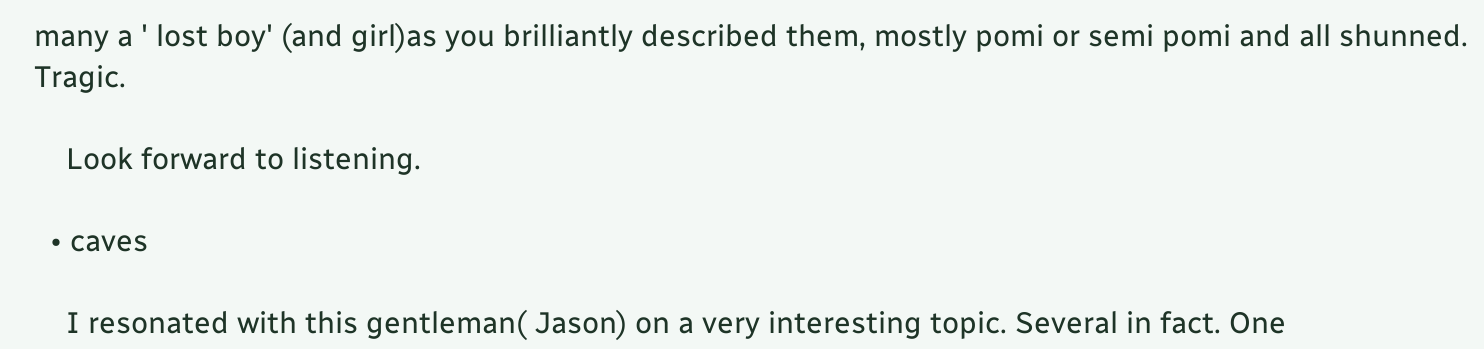many a ' lost boy' (and girl)as you brilliantly described them, mostly pomi or semi pomi and all shunned. Tragic.

    Look forward to listening.

  • caves

    I resonated with this gentleman( Jason) on a very interesting topic. Several in fact. One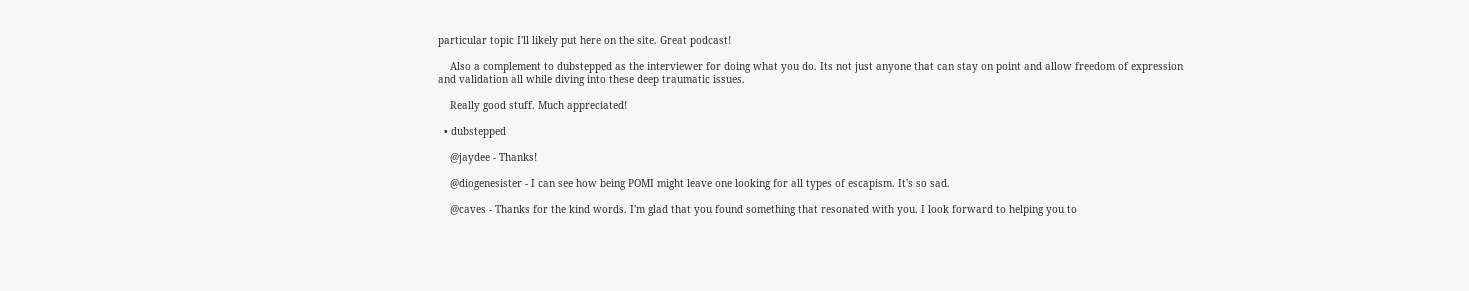particular topic I'll likely put here on the site. Great podcast!

    Also a complement to dubstepped as the interviewer for doing what you do. Its not just anyone that can stay on point and allow freedom of expression and validation all while diving into these deep traumatic issues.

    Really good stuff. Much appreciated!

  • dubstepped

    @jaydee - Thanks!

    @diogenesister - I can see how being POMI might leave one looking for all types of escapism. It's so sad.

    @caves - Thanks for the kind words. I'm glad that you found something that resonated with you. I look forward to helping you to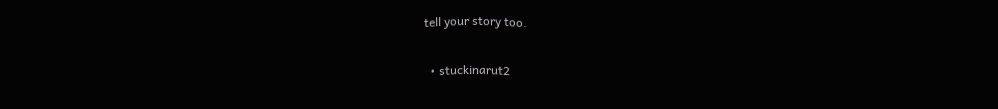tell your story too.

  • stuckinarut2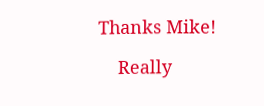Thanks Mike!

    Really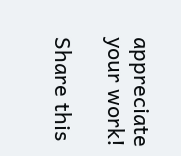appreciate your work!

Share this